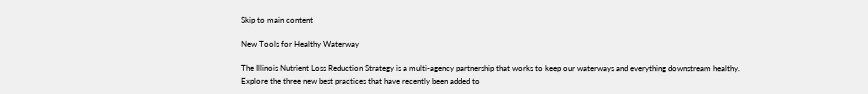Skip to main content

New Tools for Healthy Waterway

The Illinois Nutrient Loss Reduction Strategy is a multi-agency partnership that works to keep our waterways and everything downstream healthy. Explore the three new best practices that have recently been added to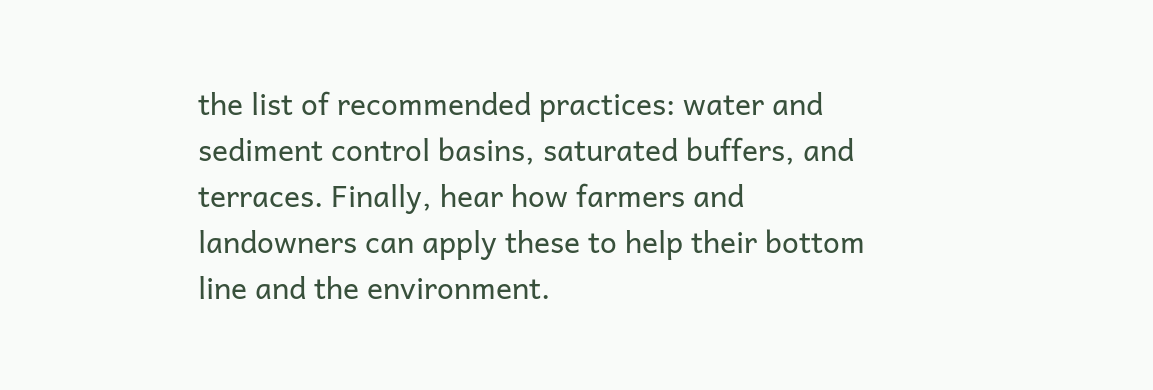the list of recommended practices: water and sediment control basins, saturated buffers, and terraces. Finally, hear how farmers and landowners can apply these to help their bottom line and the environment.